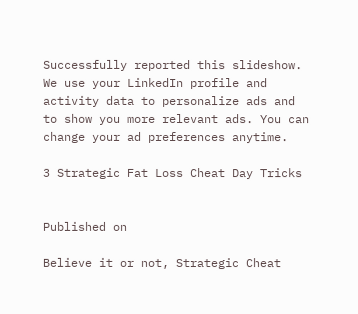Successfully reported this slideshow.
We use your LinkedIn profile and activity data to personalize ads and to show you more relevant ads. You can change your ad preferences anytime.

3 Strategic Fat Loss Cheat Day Tricks


Published on

Believe it or not, Strategic Cheat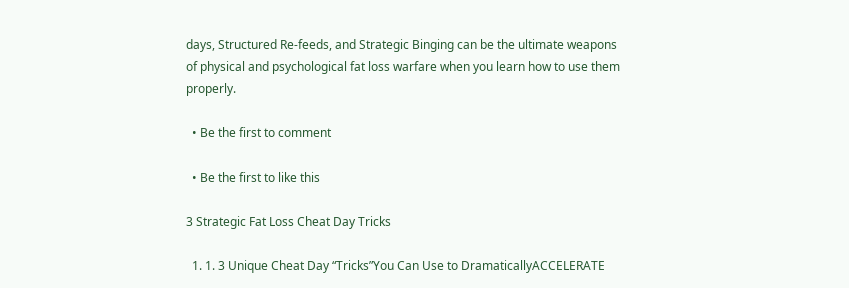days, Structured Re-feeds, and Strategic Binging can be the ultimate weapons of physical and psychological fat loss warfare when you learn how to use them properly.

  • Be the first to comment

  • Be the first to like this

3 Strategic Fat Loss Cheat Day Tricks

  1. 1. 3 Unique Cheat Day “Tricks”You Can Use to DramaticallyACCELERATE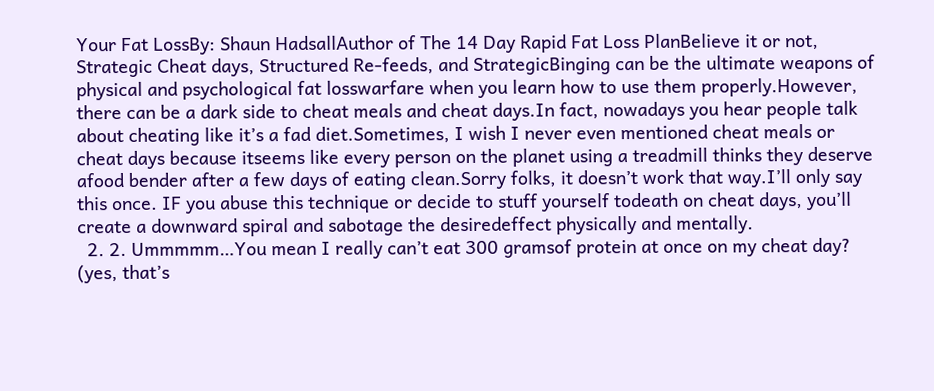Your Fat LossBy: Shaun HadsallAuthor of The 14 Day Rapid Fat Loss PlanBelieve it or not, Strategic Cheat days, Structured Re-feeds, and StrategicBinging can be the ultimate weapons of physical and psychological fat losswarfare when you learn how to use them properly.However, there can be a dark side to cheat meals and cheat days.In fact, nowadays you hear people talk about cheating like it’s a fad diet.Sometimes, I wish I never even mentioned cheat meals or cheat days because itseems like every person on the planet using a treadmill thinks they deserve afood bender after a few days of eating clean.Sorry folks, it doesn’t work that way.I’ll only say this once. IF you abuse this technique or decide to stuff yourself todeath on cheat days, you’ll create a downward spiral and sabotage the desiredeffect physically and mentally.
  2. 2. Ummmmm…You mean I really can’t eat 300 gramsof protein at once on my cheat day? (yes, that’s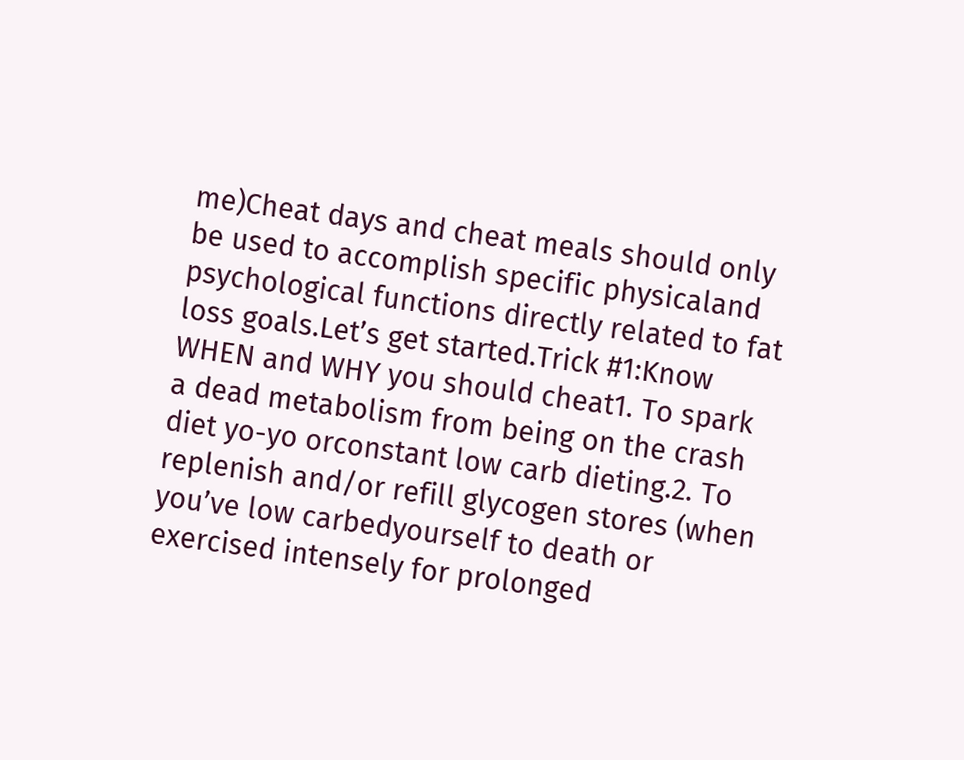me)Cheat days and cheat meals should only be used to accomplish specific physicaland psychological functions directly related to fat loss goals.Let’s get started.Trick #1:Know WHEN and WHY you should cheat1. To spark a dead metabolism from being on the crash diet yo-yo orconstant low carb dieting.2. To replenish and/or refill glycogen stores (when you’ve low carbedyourself to death or exercised intensely for prolonged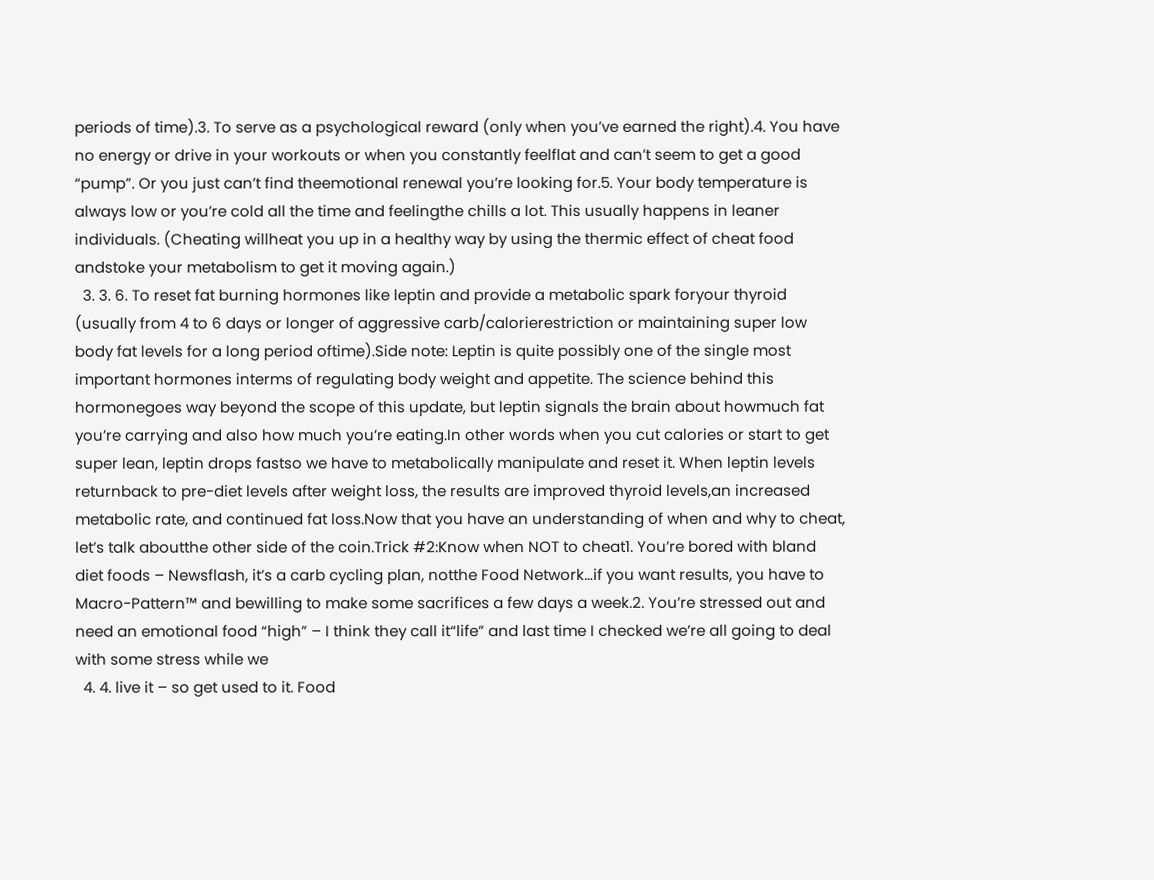periods of time).3. To serve as a psychological reward (only when you’ve earned the right).4. You have no energy or drive in your workouts or when you constantly feelflat and can’t seem to get a good “pump”. Or you just can’t find theemotional renewal you’re looking for.5. Your body temperature is always low or you’re cold all the time and feelingthe chills a lot. This usually happens in leaner individuals. (Cheating willheat you up in a healthy way by using the thermic effect of cheat food andstoke your metabolism to get it moving again.)
  3. 3. 6. To reset fat burning hormones like leptin and provide a metabolic spark foryour thyroid (usually from 4 to 6 days or longer of aggressive carb/calorierestriction or maintaining super low body fat levels for a long period oftime).Side note: Leptin is quite possibly one of the single most important hormones interms of regulating body weight and appetite. The science behind this hormonegoes way beyond the scope of this update, but leptin signals the brain about howmuch fat you’re carrying and also how much you’re eating.In other words when you cut calories or start to get super lean, leptin drops fastso we have to metabolically manipulate and reset it. When leptin levels returnback to pre-diet levels after weight loss, the results are improved thyroid levels,an increased metabolic rate, and continued fat loss.Now that you have an understanding of when and why to cheat, let’s talk aboutthe other side of the coin.Trick #2:Know when NOT to cheat1. You’re bored with bland diet foods – Newsflash, it’s a carb cycling plan, notthe Food Network…if you want results, you have to Macro-Pattern™ and bewilling to make some sacrifices a few days a week.2. You’re stressed out and need an emotional food “high” – I think they call it“life” and last time I checked we’re all going to deal with some stress while we
  4. 4. live it – so get used to it. Food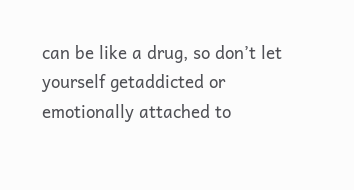can be like a drug, so don’t let yourself getaddicted or emotionally attached to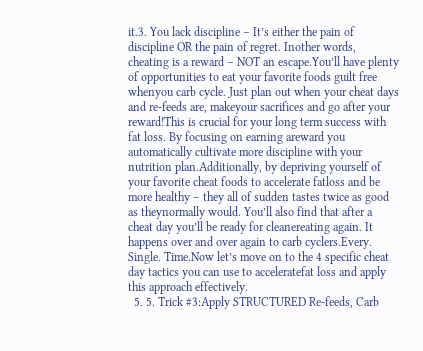it.3. You lack discipline – It’s either the pain of discipline OR the pain of regret. Inother words, cheating is a reward – NOT an escape.You’ll have plenty of opportunities to eat your favorite foods guilt free whenyou carb cycle. Just plan out when your cheat days and re-feeds are, makeyour sacrifices and go after your reward!This is crucial for your long term success with fat loss. By focusing on earning areward you automatically cultivate more discipline with your nutrition plan.Additionally, by depriving yourself of your favorite cheat foods to accelerate fatloss and be more healthy – they all of sudden tastes twice as good as theynormally would. You’ll also find that after a cheat day you’ll be ready for cleanereating again. It happens over and over again to carb cyclers.Every. Single. Time.Now let’s move on to the 4 specific cheat day tactics you can use to acceleratefat loss and apply this approach effectively.
  5. 5. Trick #3:Apply STRUCTURED Re-feeds, Carb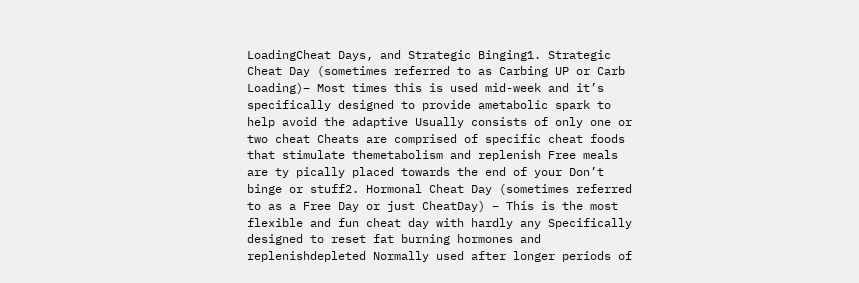LoadingCheat Days, and Strategic Binging1. Strategic Cheat Day (sometimes referred to as Carbing UP or Carb Loading)– Most times this is used mid-week and it’s specifically designed to provide ametabolic spark to help avoid the adaptive Usually consists of only one or two cheat Cheats are comprised of specific cheat foods that stimulate themetabolism and replenish Free meals are ty pically placed towards the end of your Don’t binge or stuff2. Hormonal Cheat Day (sometimes referred to as a Free Day or just CheatDay) – This is the most flexible and fun cheat day with hardly any Specifically designed to reset fat burning hormones and replenishdepleted Normally used after longer periods of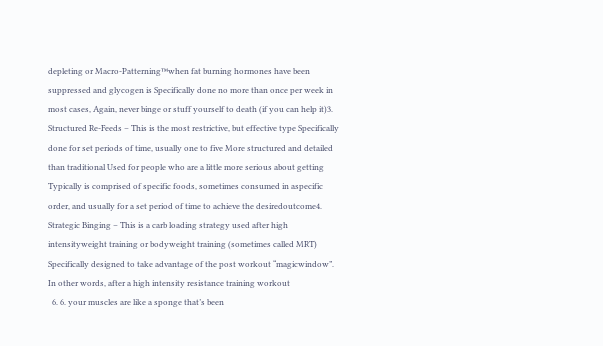depleting or Macro-Patterning™when fat burning hormones have been suppressed and glycogen is Specifically done no more than once per week in most cases, Again, never binge or stuff yourself to death (if you can help it)3. Structured Re-Feeds – This is the most restrictive, but effective type Specifically done for set periods of time, usually one to five More structured and detailed than traditional Used for people who are a little more serious about getting Typically is comprised of specific foods, sometimes consumed in aspecific order, and usually for a set period of time to achieve the desiredoutcome4. Strategic Binging – This is a carb loading strategy used after high intensityweight training or bodyweight training (sometimes called MRT) Specifically designed to take advantage of the post workout “magicwindow”. In other words, after a high intensity resistance training workout
  6. 6. your muscles are like a sponge that’s been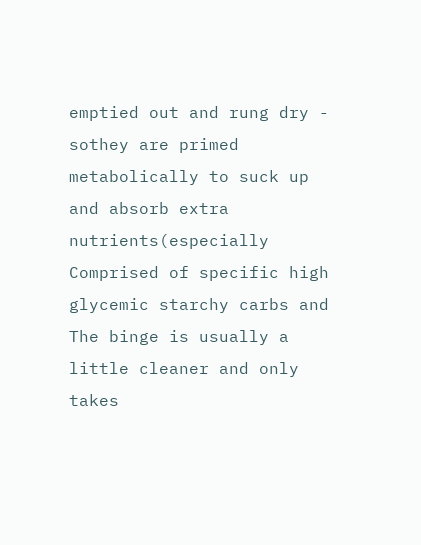emptied out and rung dry - sothey are primed metabolically to suck up and absorb extra nutrients(especially Comprised of specific high glycemic starchy carbs and The binge is usually a little cleaner and only takes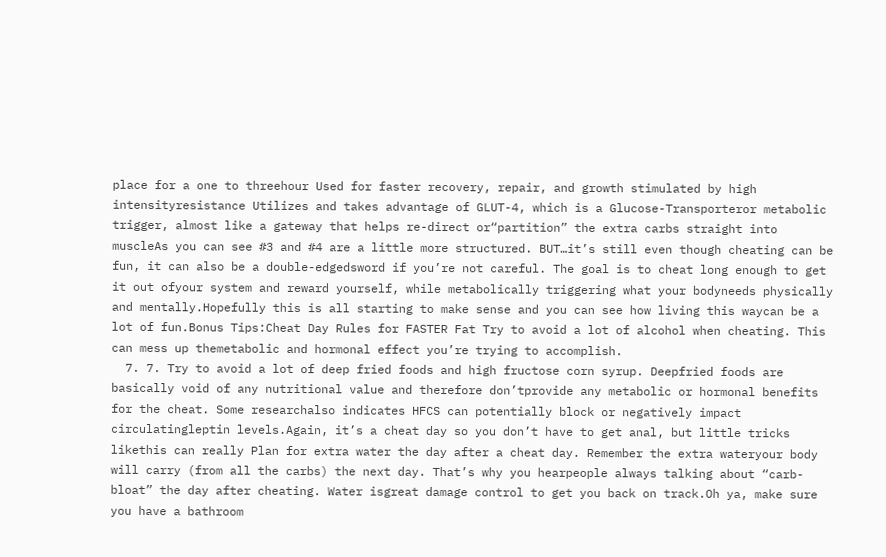place for a one to threehour Used for faster recovery, repair, and growth stimulated by high intensityresistance Utilizes and takes advantage of GLUT-4, which is a Glucose-Transporteror metabolic trigger, almost like a gateway that helps re-direct or“partition” the extra carbs straight into muscleAs you can see #3 and #4 are a little more structured. BUT…it’s still even though cheating can be fun, it can also be a double-edgedsword if you’re not careful. The goal is to cheat long enough to get it out ofyour system and reward yourself, while metabolically triggering what your bodyneeds physically and mentally.Hopefully this is all starting to make sense and you can see how living this waycan be a lot of fun.Bonus Tips:Cheat Day Rules for FASTER Fat Try to avoid a lot of alcohol when cheating. This can mess up themetabolic and hormonal effect you’re trying to accomplish.
  7. 7. Try to avoid a lot of deep fried foods and high fructose corn syrup. Deepfried foods are basically void of any nutritional value and therefore don’tprovide any metabolic or hormonal benefits for the cheat. Some researchalso indicates HFCS can potentially block or negatively impact circulatingleptin levels.Again, it’s a cheat day so you don’t have to get anal, but little tricks likethis can really Plan for extra water the day after a cheat day. Remember the extra wateryour body will carry (from all the carbs) the next day. That’s why you hearpeople always talking about “carb-bloat” the day after cheating. Water isgreat damage control to get you back on track.Oh ya, make sure you have a bathroom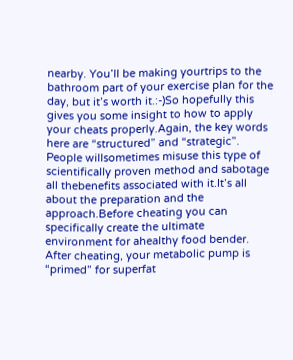nearby. You’ll be making yourtrips to the bathroom part of your exercise plan for the day, but it’s worth it.:-)So hopefully this gives you some insight to how to apply your cheats properly.Again, the key words here are “structured” and “strategic”. People willsometimes misuse this type of scientifically proven method and sabotage all thebenefits associated with it.It’s all about the preparation and the approach.Before cheating you can specifically create the ultimate environment for ahealthy food bender. After cheating, your metabolic pump is “primed” for superfat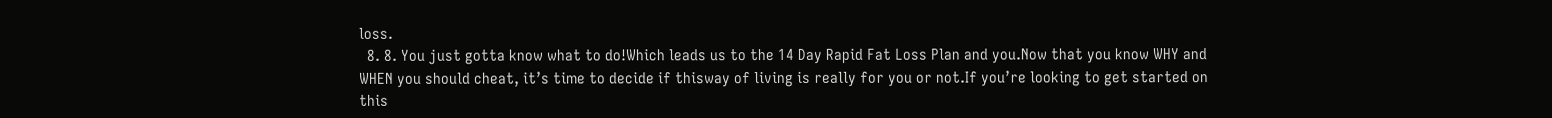loss.
  8. 8. You just gotta know what to do!Which leads us to the 14 Day Rapid Fat Loss Plan and you.Now that you know WHY and WHEN you should cheat, it’s time to decide if thisway of living is really for you or not.If you’re looking to get started on this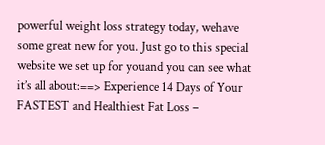powerful weight loss strategy today, wehave some great new for you. Just go to this special website we set up for youand you can see what it’s all about:==> Experience 14 Days of Your FASTEST and Healthiest Fat Loss –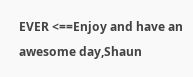EVER <==Enjoy and have an awesome day,Shaun